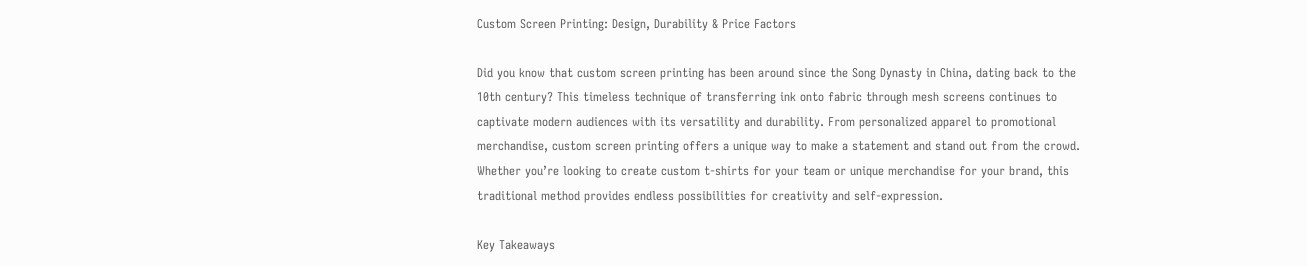Custom Screen Printing: Design, Durability & Price Factors

Did you know that custom screen printing has been around since the Song Dynasty in China, dating back to the 10th century? This timeless technique of transferring ink onto fabric through mesh screens continues to captivate modern audiences with its versatility and durability. From personalized apparel to promotional merchandise, custom screen printing offers a unique way to make a statement and stand out from the crowd. Whether you’re looking to create custom t-shirts for your team or unique merchandise for your brand, this traditional method provides endless possibilities for creativity and self-expression.

Key Takeaways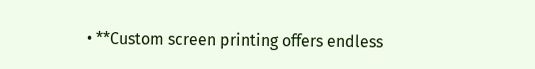• **Custom screen printing offers endless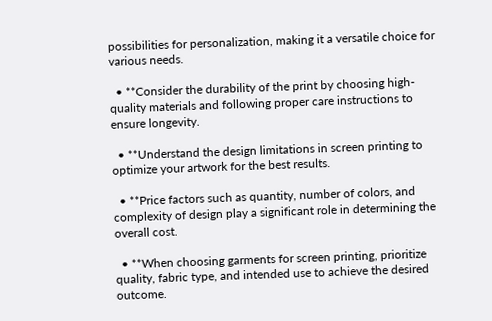possibilities for personalization, making it a versatile choice for various needs.

  • **Consider the durability of the print by choosing high-quality materials and following proper care instructions to ensure longevity.

  • **Understand the design limitations in screen printing to optimize your artwork for the best results.

  • **Price factors such as quantity, number of colors, and complexity of design play a significant role in determining the overall cost.

  • **When choosing garments for screen printing, prioritize quality, fabric type, and intended use to achieve the desired outcome.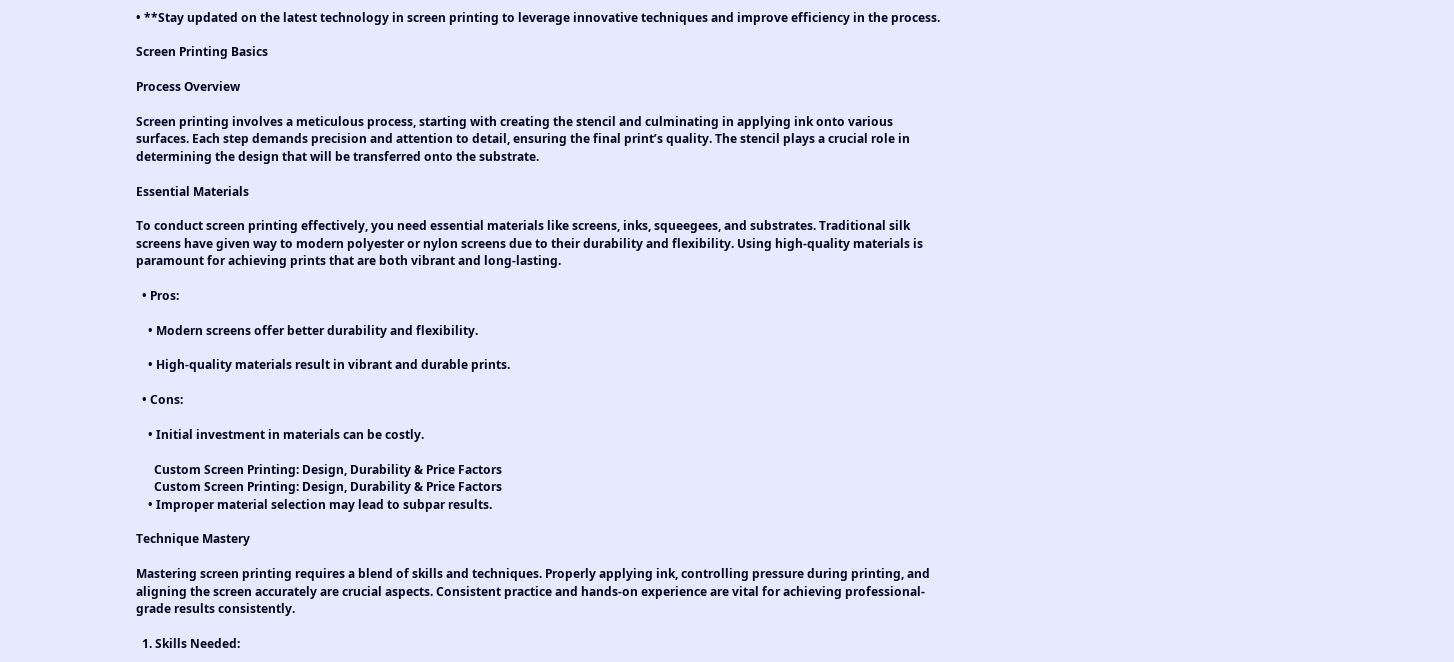• **Stay updated on the latest technology in screen printing to leverage innovative techniques and improve efficiency in the process.

Screen Printing Basics

Process Overview

Screen printing involves a meticulous process, starting with creating the stencil and culminating in applying ink onto various surfaces. Each step demands precision and attention to detail, ensuring the final print’s quality. The stencil plays a crucial role in determining the design that will be transferred onto the substrate.

Essential Materials

To conduct screen printing effectively, you need essential materials like screens, inks, squeegees, and substrates. Traditional silk screens have given way to modern polyester or nylon screens due to their durability and flexibility. Using high-quality materials is paramount for achieving prints that are both vibrant and long-lasting.

  • Pros:

    • Modern screens offer better durability and flexibility.

    • High-quality materials result in vibrant and durable prints.

  • Cons:

    • Initial investment in materials can be costly.

      Custom Screen Printing: Design, Durability & Price Factors
      Custom Screen Printing: Design, Durability & Price Factors
    • Improper material selection may lead to subpar results.

Technique Mastery

Mastering screen printing requires a blend of skills and techniques. Properly applying ink, controlling pressure during printing, and aligning the screen accurately are crucial aspects. Consistent practice and hands-on experience are vital for achieving professional-grade results consistently.

  1. Skills Needed: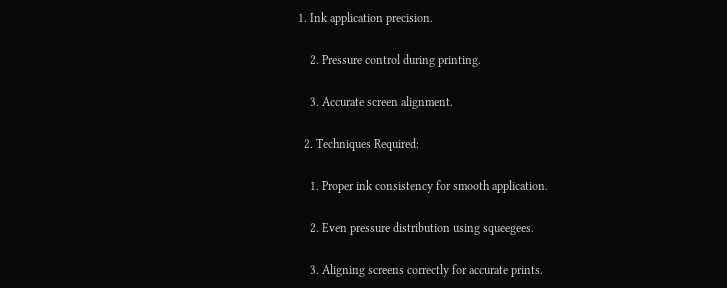1. Ink application precision.

    2. Pressure control during printing.

    3. Accurate screen alignment.

  2. Techniques Required:

    1. Proper ink consistency for smooth application.

    2. Even pressure distribution using squeegees.

    3. Aligning screens correctly for accurate prints.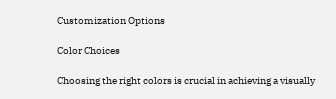Customization Options

Color Choices

Choosing the right colors is crucial in achieving a visually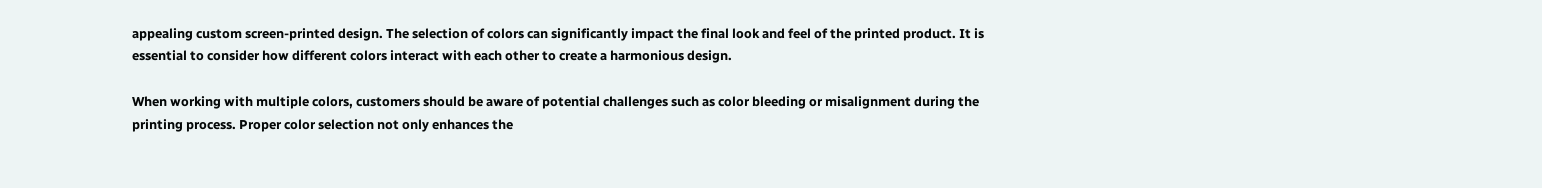appealing custom screen-printed design. The selection of colors can significantly impact the final look and feel of the printed product. It is essential to consider how different colors interact with each other to create a harmonious design.

When working with multiple colors, customers should be aware of potential challenges such as color bleeding or misalignment during the printing process. Proper color selection not only enhances the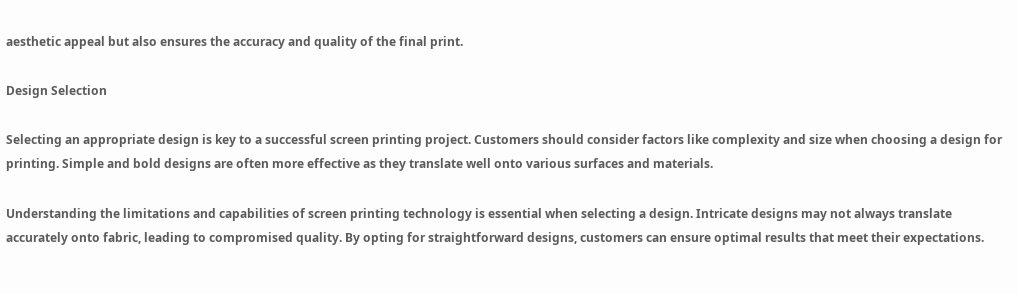aesthetic appeal but also ensures the accuracy and quality of the final print.

Design Selection

Selecting an appropriate design is key to a successful screen printing project. Customers should consider factors like complexity and size when choosing a design for printing. Simple and bold designs are often more effective as they translate well onto various surfaces and materials.

Understanding the limitations and capabilities of screen printing technology is essential when selecting a design. Intricate designs may not always translate accurately onto fabric, leading to compromised quality. By opting for straightforward designs, customers can ensure optimal results that meet their expectations.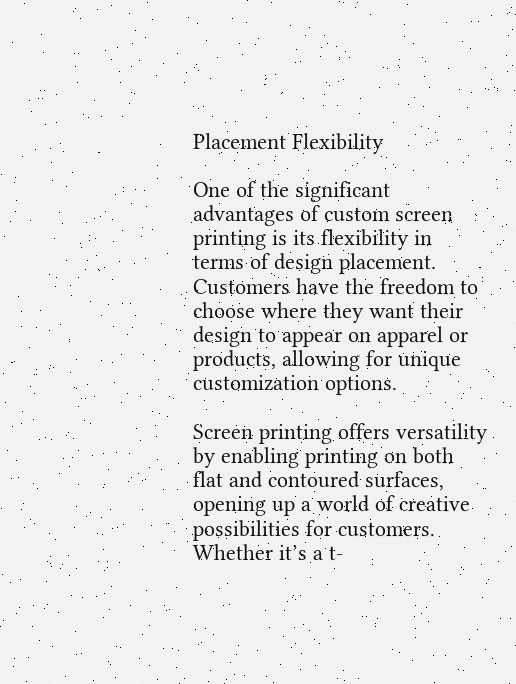Placement Flexibility

One of the significant advantages of custom screen printing is its flexibility in terms of design placement. Customers have the freedom to choose where they want their design to appear on apparel or products, allowing for unique customization options.

Screen printing offers versatility by enabling printing on both flat and contoured surfaces, opening up a world of creative possibilities for customers. Whether it’s a t-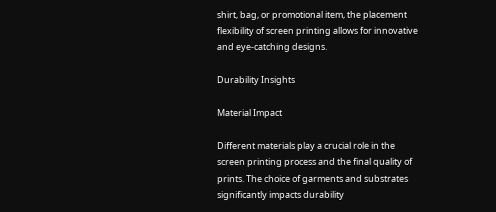shirt, bag, or promotional item, the placement flexibility of screen printing allows for innovative and eye-catching designs.

Durability Insights

Material Impact

Different materials play a crucial role in the screen printing process and the final quality of prints. The choice of garments and substrates significantly impacts durability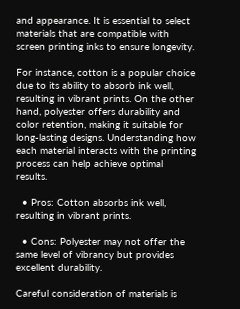and appearance. It is essential to select materials that are compatible with screen printing inks to ensure longevity.

For instance, cotton is a popular choice due to its ability to absorb ink well, resulting in vibrant prints. On the other hand, polyester offers durability and color retention, making it suitable for long-lasting designs. Understanding how each material interacts with the printing process can help achieve optimal results.

  • Pros: Cotton absorbs ink well, resulting in vibrant prints.

  • Cons: Polyester may not offer the same level of vibrancy but provides excellent durability.

Careful consideration of materials is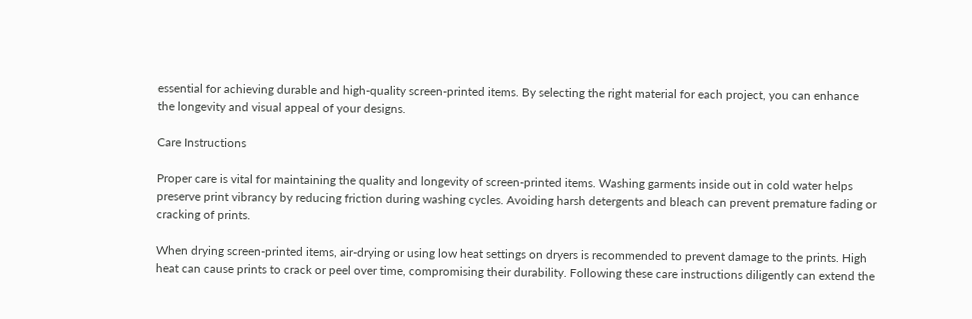essential for achieving durable and high-quality screen-printed items. By selecting the right material for each project, you can enhance the longevity and visual appeal of your designs.

Care Instructions

Proper care is vital for maintaining the quality and longevity of screen-printed items. Washing garments inside out in cold water helps preserve print vibrancy by reducing friction during washing cycles. Avoiding harsh detergents and bleach can prevent premature fading or cracking of prints.

When drying screen-printed items, air-drying or using low heat settings on dryers is recommended to prevent damage to the prints. High heat can cause prints to crack or peel over time, compromising their durability. Following these care instructions diligently can extend the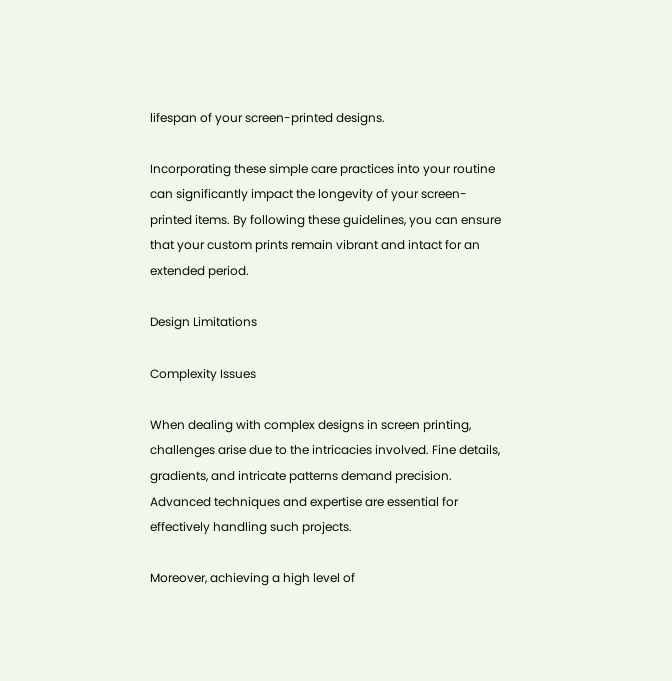lifespan of your screen-printed designs.

Incorporating these simple care practices into your routine can significantly impact the longevity of your screen-printed items. By following these guidelines, you can ensure that your custom prints remain vibrant and intact for an extended period.

Design Limitations

Complexity Issues

When dealing with complex designs in screen printing, challenges arise due to the intricacies involved. Fine details, gradients, and intricate patterns demand precision. Advanced techniques and expertise are essential for effectively handling such projects.

Moreover, achieving a high level of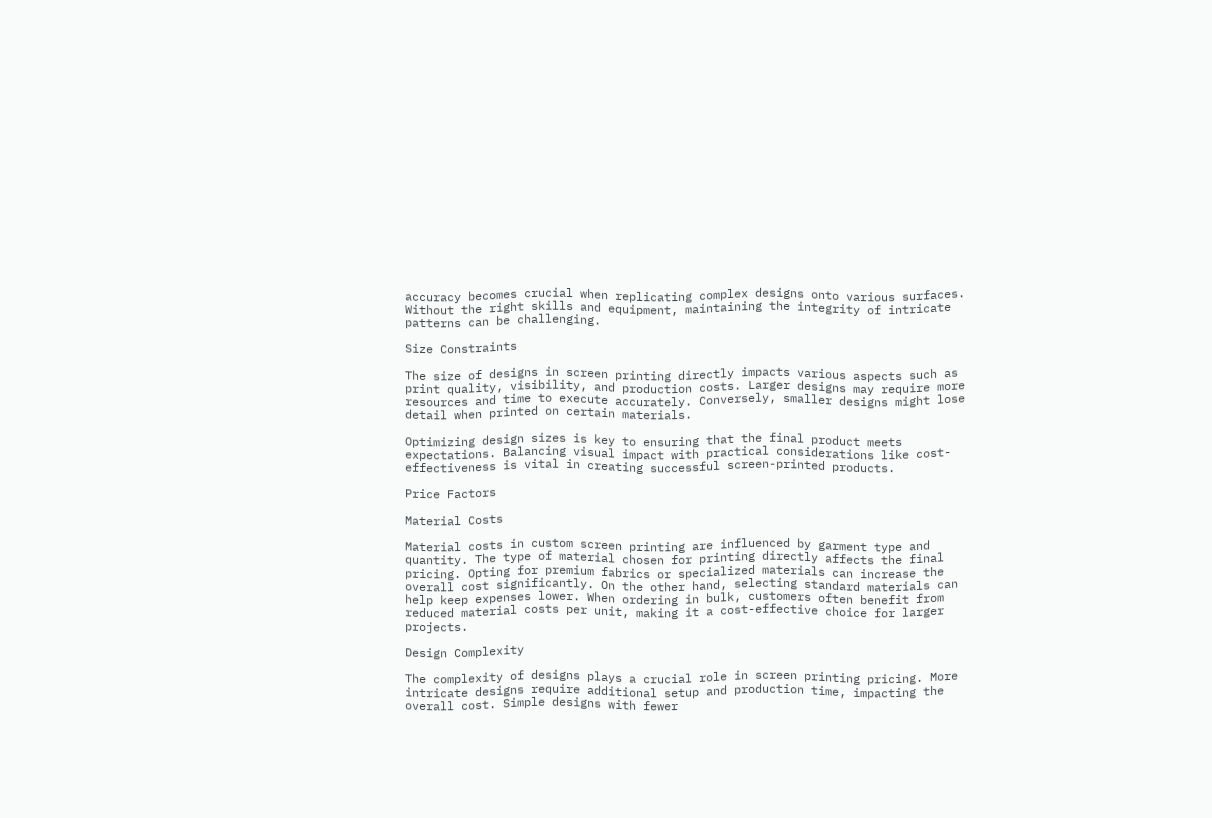accuracy becomes crucial when replicating complex designs onto various surfaces. Without the right skills and equipment, maintaining the integrity of intricate patterns can be challenging.

Size Constraints

The size of designs in screen printing directly impacts various aspects such as print quality, visibility, and production costs. Larger designs may require more resources and time to execute accurately. Conversely, smaller designs might lose detail when printed on certain materials.

Optimizing design sizes is key to ensuring that the final product meets expectations. Balancing visual impact with practical considerations like cost-effectiveness is vital in creating successful screen-printed products.

Price Factors

Material Costs

Material costs in custom screen printing are influenced by garment type and quantity. The type of material chosen for printing directly affects the final pricing. Opting for premium fabrics or specialized materials can increase the overall cost significantly. On the other hand, selecting standard materials can help keep expenses lower. When ordering in bulk, customers often benefit from reduced material costs per unit, making it a cost-effective choice for larger projects.

Design Complexity

The complexity of designs plays a crucial role in screen printing pricing. More intricate designs require additional setup and production time, impacting the overall cost. Simple designs with fewer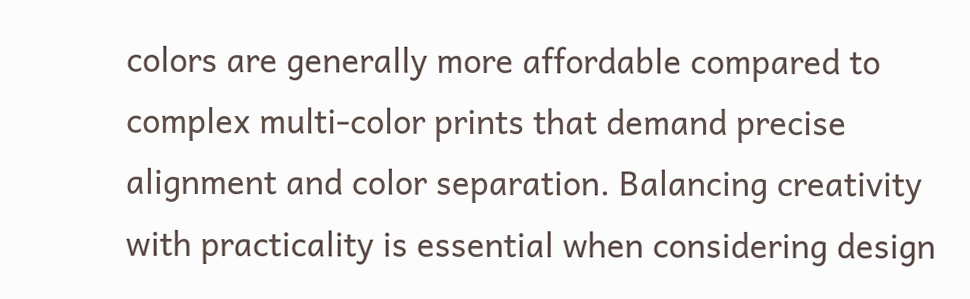colors are generally more affordable compared to complex multi-color prints that demand precise alignment and color separation. Balancing creativity with practicality is essential when considering design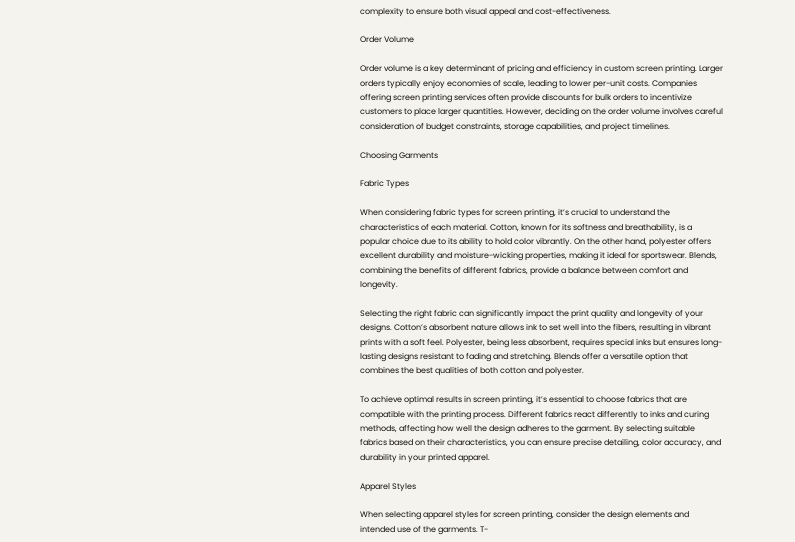complexity to ensure both visual appeal and cost-effectiveness.

Order Volume

Order volume is a key determinant of pricing and efficiency in custom screen printing. Larger orders typically enjoy economies of scale, leading to lower per-unit costs. Companies offering screen printing services often provide discounts for bulk orders to incentivize customers to place larger quantities. However, deciding on the order volume involves careful consideration of budget constraints, storage capabilities, and project timelines.

Choosing Garments

Fabric Types

When considering fabric types for screen printing, it’s crucial to understand the characteristics of each material. Cotton, known for its softness and breathability, is a popular choice due to its ability to hold color vibrantly. On the other hand, polyester offers excellent durability and moisture-wicking properties, making it ideal for sportswear. Blends, combining the benefits of different fabrics, provide a balance between comfort and longevity.

Selecting the right fabric can significantly impact the print quality and longevity of your designs. Cotton’s absorbent nature allows ink to set well into the fibers, resulting in vibrant prints with a soft feel. Polyester, being less absorbent, requires special inks but ensures long-lasting designs resistant to fading and stretching. Blends offer a versatile option that combines the best qualities of both cotton and polyester.

To achieve optimal results in screen printing, it’s essential to choose fabrics that are compatible with the printing process. Different fabrics react differently to inks and curing methods, affecting how well the design adheres to the garment. By selecting suitable fabrics based on their characteristics, you can ensure precise detailing, color accuracy, and durability in your printed apparel.

Apparel Styles

When selecting apparel styles for screen printing, consider the design elements and intended use of the garments. T-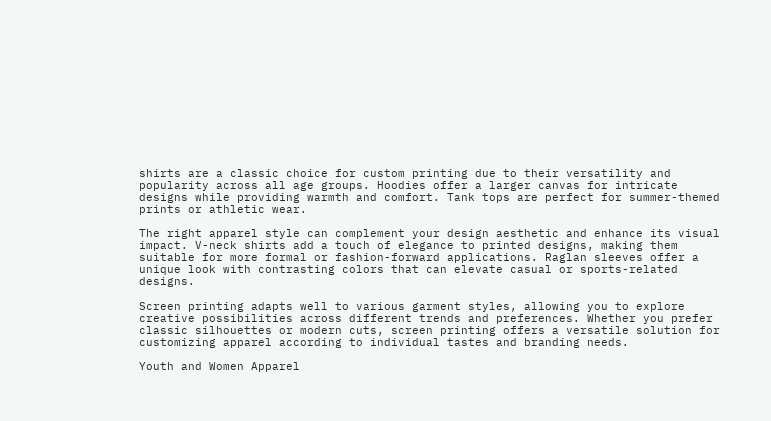shirts are a classic choice for custom printing due to their versatility and popularity across all age groups. Hoodies offer a larger canvas for intricate designs while providing warmth and comfort. Tank tops are perfect for summer-themed prints or athletic wear.

The right apparel style can complement your design aesthetic and enhance its visual impact. V-neck shirts add a touch of elegance to printed designs, making them suitable for more formal or fashion-forward applications. Raglan sleeves offer a unique look with contrasting colors that can elevate casual or sports-related designs.

Screen printing adapts well to various garment styles, allowing you to explore creative possibilities across different trends and preferences. Whether you prefer classic silhouettes or modern cuts, screen printing offers a versatile solution for customizing apparel according to individual tastes and branding needs.

Youth and Women Apparel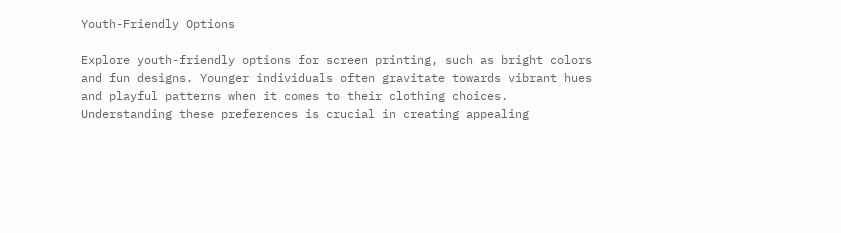Youth-Friendly Options

Explore youth-friendly options for screen printing, such as bright colors and fun designs. Younger individuals often gravitate towards vibrant hues and playful patterns when it comes to their clothing choices. Understanding these preferences is crucial in creating appealing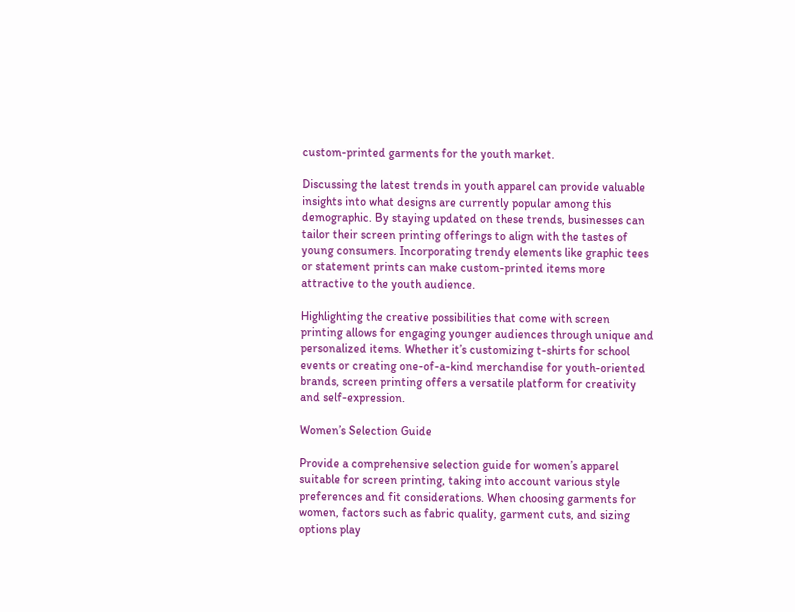custom-printed garments for the youth market.

Discussing the latest trends in youth apparel can provide valuable insights into what designs are currently popular among this demographic. By staying updated on these trends, businesses can tailor their screen printing offerings to align with the tastes of young consumers. Incorporating trendy elements like graphic tees or statement prints can make custom-printed items more attractive to the youth audience.

Highlighting the creative possibilities that come with screen printing allows for engaging younger audiences through unique and personalized items. Whether it’s customizing t-shirts for school events or creating one-of-a-kind merchandise for youth-oriented brands, screen printing offers a versatile platform for creativity and self-expression.

Women’s Selection Guide

Provide a comprehensive selection guide for women’s apparel suitable for screen printing, taking into account various style preferences and fit considerations. When choosing garments for women, factors such as fabric quality, garment cuts, and sizing options play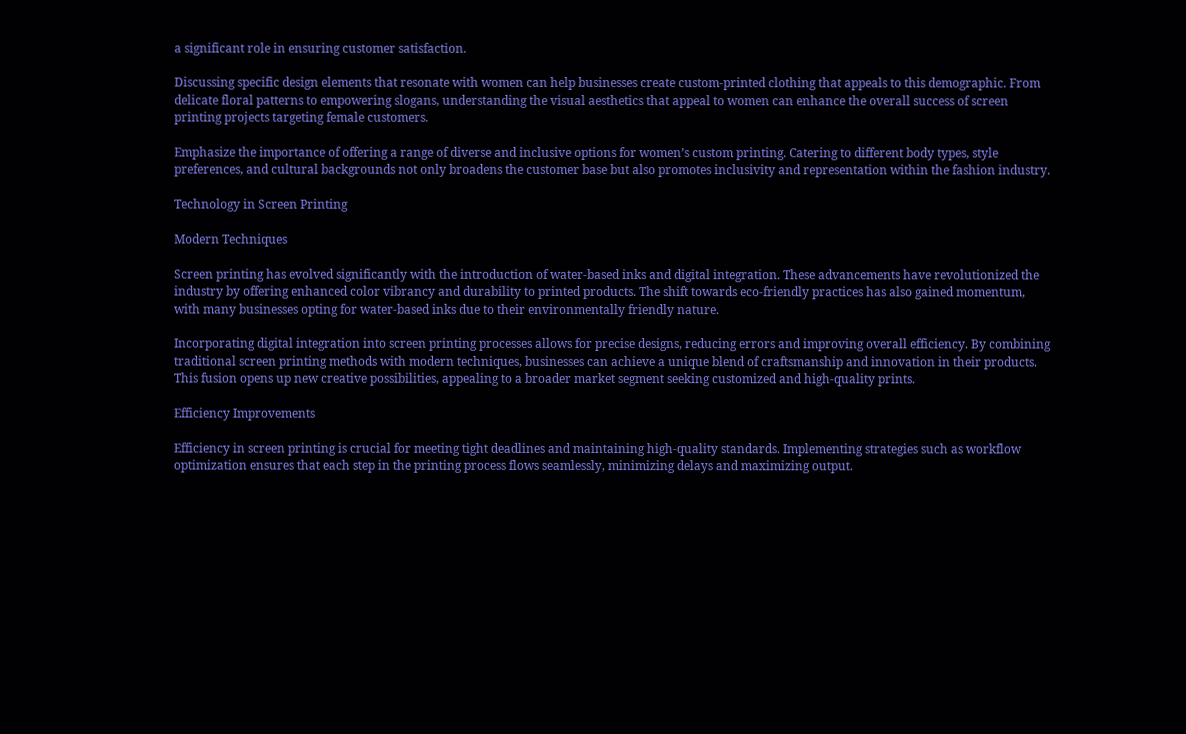a significant role in ensuring customer satisfaction.

Discussing specific design elements that resonate with women can help businesses create custom-printed clothing that appeals to this demographic. From delicate floral patterns to empowering slogans, understanding the visual aesthetics that appeal to women can enhance the overall success of screen printing projects targeting female customers.

Emphasize the importance of offering a range of diverse and inclusive options for women’s custom printing. Catering to different body types, style preferences, and cultural backgrounds not only broadens the customer base but also promotes inclusivity and representation within the fashion industry.

Technology in Screen Printing

Modern Techniques

Screen printing has evolved significantly with the introduction of water-based inks and digital integration. These advancements have revolutionized the industry by offering enhanced color vibrancy and durability to printed products. The shift towards eco-friendly practices has also gained momentum, with many businesses opting for water-based inks due to their environmentally friendly nature.

Incorporating digital integration into screen printing processes allows for precise designs, reducing errors and improving overall efficiency. By combining traditional screen printing methods with modern techniques, businesses can achieve a unique blend of craftsmanship and innovation in their products. This fusion opens up new creative possibilities, appealing to a broader market segment seeking customized and high-quality prints.

Efficiency Improvements

Efficiency in screen printing is crucial for meeting tight deadlines and maintaining high-quality standards. Implementing strategies such as workflow optimization ensures that each step in the printing process flows seamlessly, minimizing delays and maximizing output.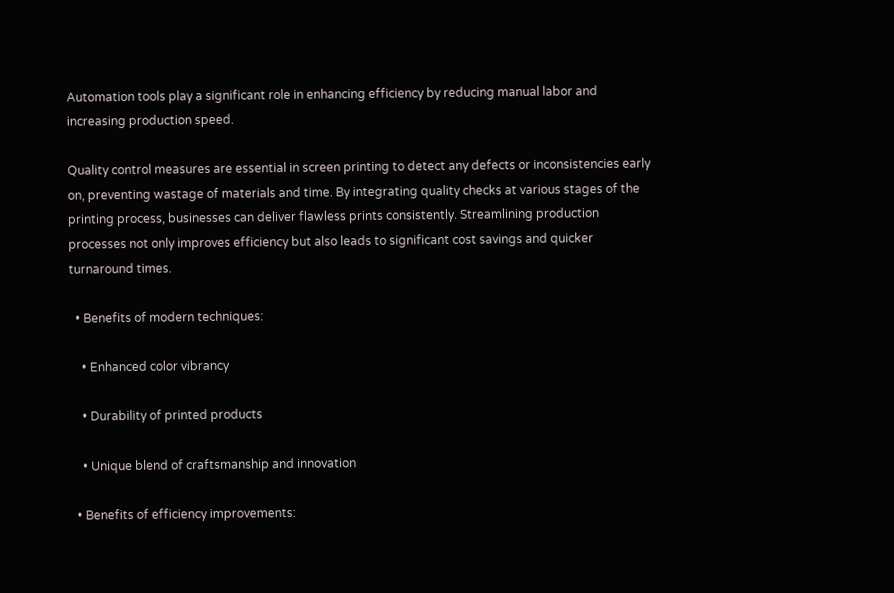Automation tools play a significant role in enhancing efficiency by reducing manual labor and increasing production speed.

Quality control measures are essential in screen printing to detect any defects or inconsistencies early on, preventing wastage of materials and time. By integrating quality checks at various stages of the printing process, businesses can deliver flawless prints consistently. Streamlining production processes not only improves efficiency but also leads to significant cost savings and quicker turnaround times.

  • Benefits of modern techniques:

    • Enhanced color vibrancy

    • Durability of printed products

    • Unique blend of craftsmanship and innovation

  • Benefits of efficiency improvements: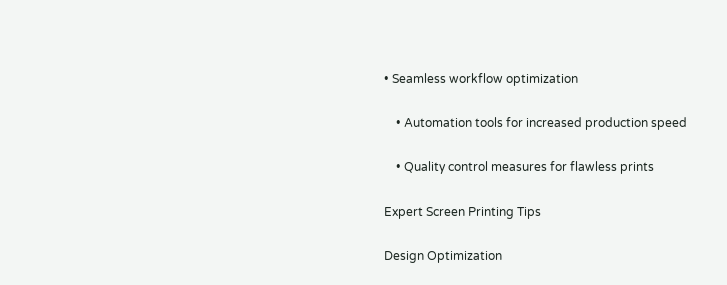• Seamless workflow optimization

    • Automation tools for increased production speed

    • Quality control measures for flawless prints

Expert Screen Printing Tips

Design Optimization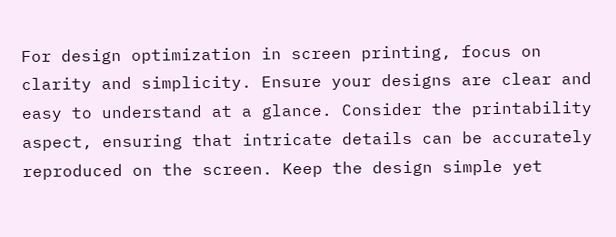For design optimization in screen printing, focus on clarity and simplicity. Ensure your designs are clear and easy to understand at a glance. Consider the printability aspect, ensuring that intricate details can be accurately reproduced on the screen. Keep the design simple yet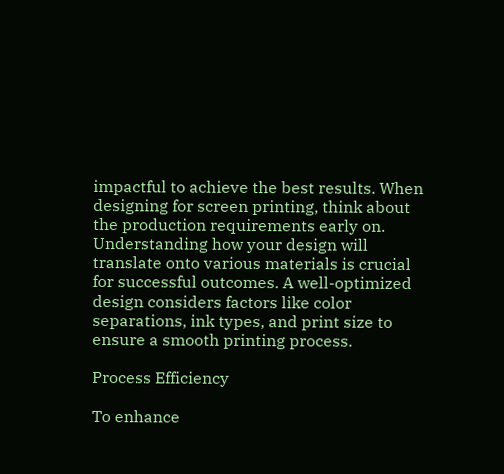impactful to achieve the best results. When designing for screen printing, think about the production requirements early on. Understanding how your design will translate onto various materials is crucial for successful outcomes. A well-optimized design considers factors like color separations, ink types, and print size to ensure a smooth printing process.

Process Efficiency

To enhance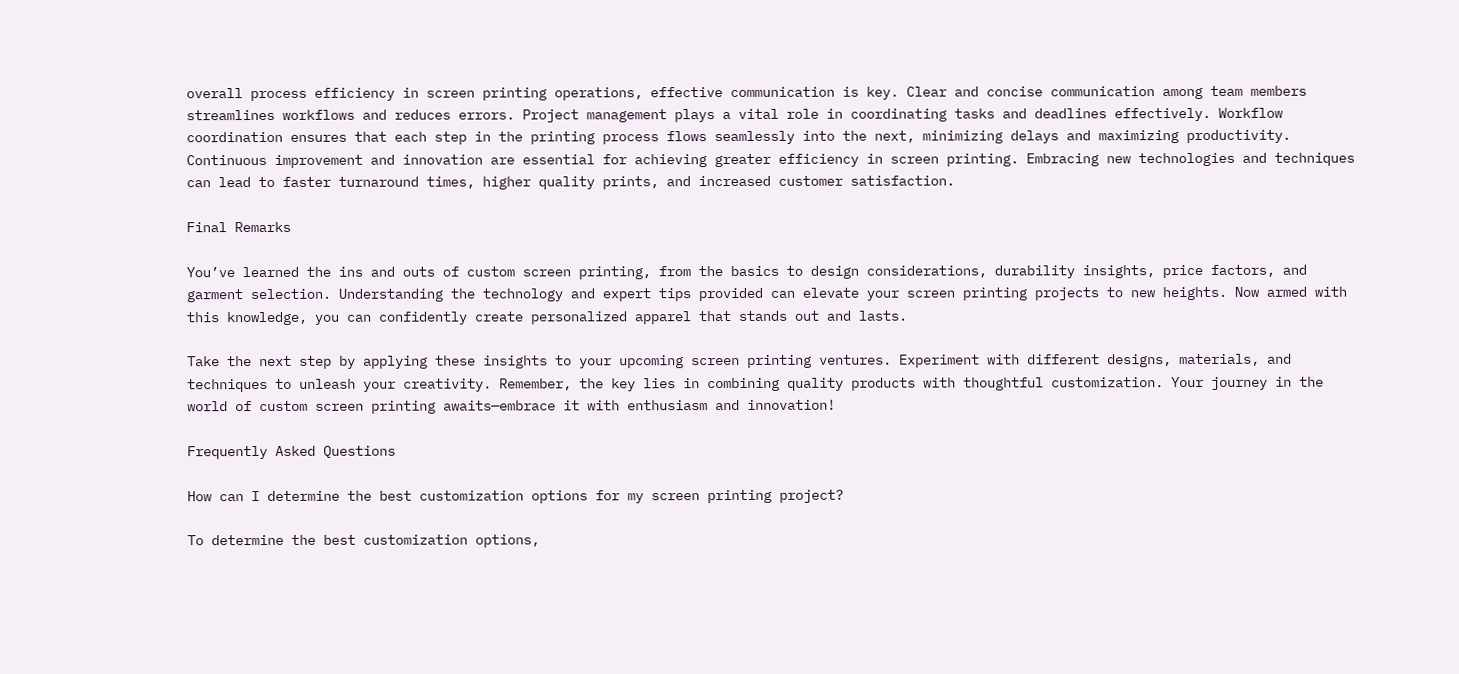overall process efficiency in screen printing operations, effective communication is key. Clear and concise communication among team members streamlines workflows and reduces errors. Project management plays a vital role in coordinating tasks and deadlines effectively. Workflow coordination ensures that each step in the printing process flows seamlessly into the next, minimizing delays and maximizing productivity. Continuous improvement and innovation are essential for achieving greater efficiency in screen printing. Embracing new technologies and techniques can lead to faster turnaround times, higher quality prints, and increased customer satisfaction.

Final Remarks

You’ve learned the ins and outs of custom screen printing, from the basics to design considerations, durability insights, price factors, and garment selection. Understanding the technology and expert tips provided can elevate your screen printing projects to new heights. Now armed with this knowledge, you can confidently create personalized apparel that stands out and lasts.

Take the next step by applying these insights to your upcoming screen printing ventures. Experiment with different designs, materials, and techniques to unleash your creativity. Remember, the key lies in combining quality products with thoughtful customization. Your journey in the world of custom screen printing awaits—embrace it with enthusiasm and innovation!

Frequently Asked Questions

How can I determine the best customization options for my screen printing project?

To determine the best customization options,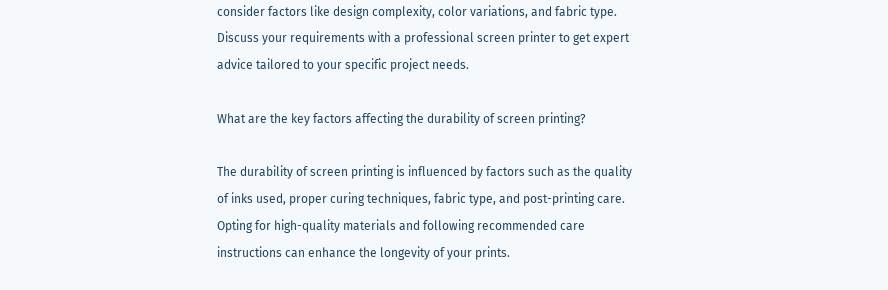consider factors like design complexity, color variations, and fabric type. Discuss your requirements with a professional screen printer to get expert advice tailored to your specific project needs.

What are the key factors affecting the durability of screen printing?

The durability of screen printing is influenced by factors such as the quality of inks used, proper curing techniques, fabric type, and post-printing care. Opting for high-quality materials and following recommended care instructions can enhance the longevity of your prints.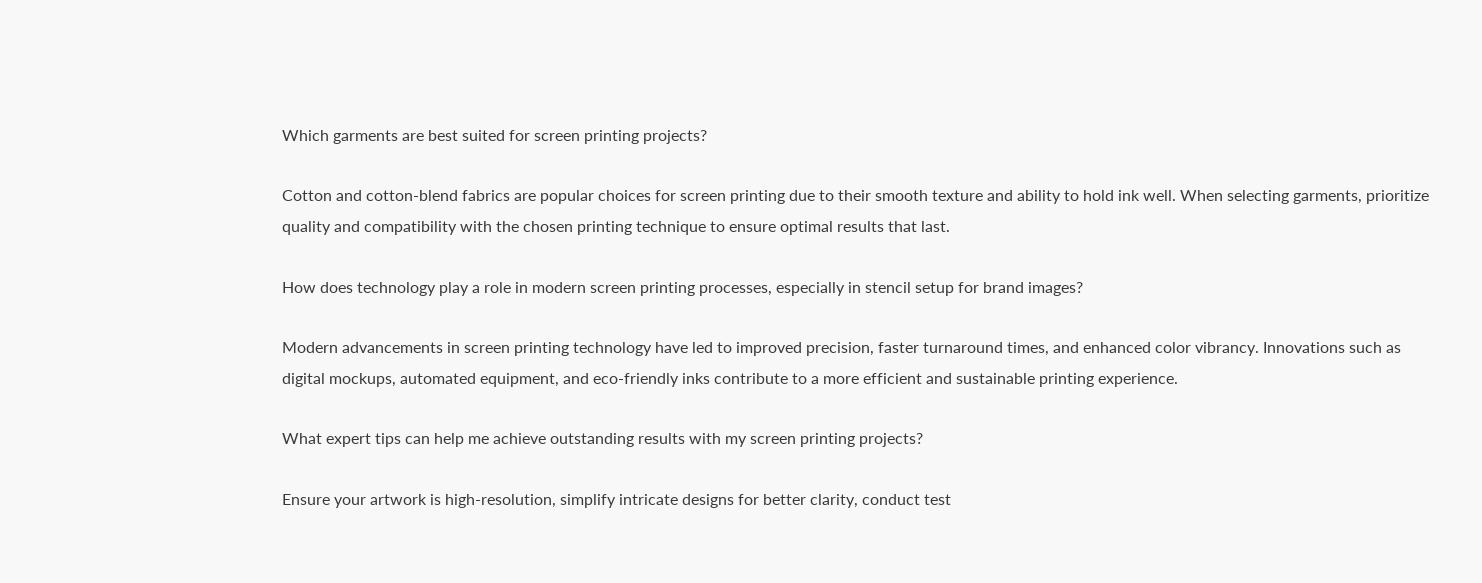Which garments are best suited for screen printing projects?

Cotton and cotton-blend fabrics are popular choices for screen printing due to their smooth texture and ability to hold ink well. When selecting garments, prioritize quality and compatibility with the chosen printing technique to ensure optimal results that last.

How does technology play a role in modern screen printing processes, especially in stencil setup for brand images?

Modern advancements in screen printing technology have led to improved precision, faster turnaround times, and enhanced color vibrancy. Innovations such as digital mockups, automated equipment, and eco-friendly inks contribute to a more efficient and sustainable printing experience.

What expert tips can help me achieve outstanding results with my screen printing projects?

Ensure your artwork is high-resolution, simplify intricate designs for better clarity, conduct test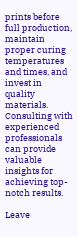prints before full production, maintain proper curing temperatures and times, and invest in quality materials. Consulting with experienced professionals can provide valuable insights for achieving top-notch results.

Leave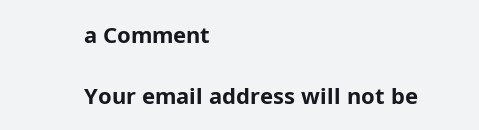a Comment

Your email address will not be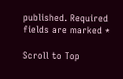published. Required fields are marked *

Scroll to Top